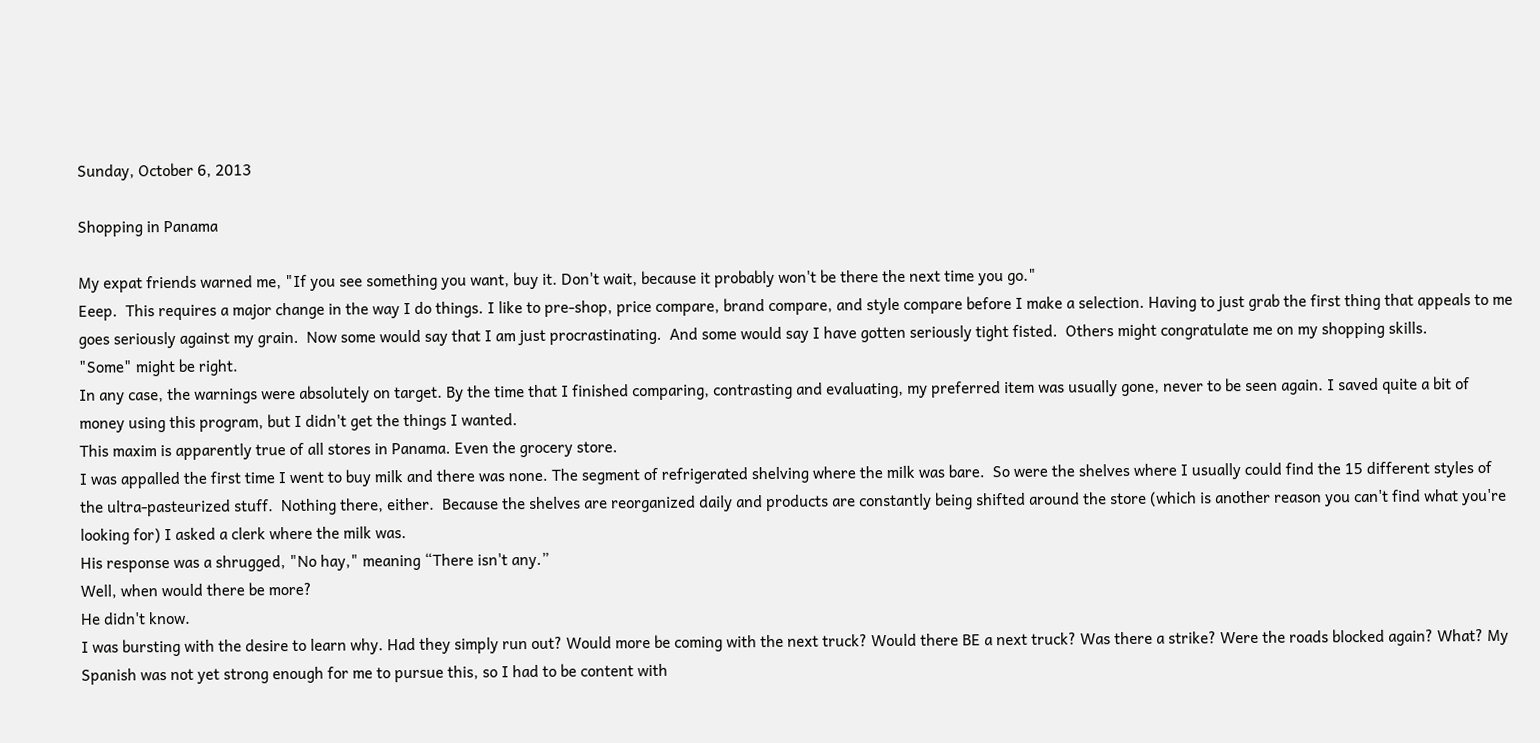Sunday, October 6, 2013

Shopping in Panama

My expat friends warned me, "If you see something you want, buy it. Don't wait, because it probably won't be there the next time you go."
Eeep.  This requires a major change in the way I do things. I like to pre-shop, price compare, brand compare, and style compare before I make a selection. Having to just grab the first thing that appeals to me goes seriously against my grain.  Now some would say that I am just procrastinating.  And some would say I have gotten seriously tight fisted.  Others might congratulate me on my shopping skills.
"Some" might be right.
In any case, the warnings were absolutely on target. By the time that I finished comparing, contrasting and evaluating, my preferred item was usually gone, never to be seen again. I saved quite a bit of money using this program, but I didn't get the things I wanted.
This maxim is apparently true of all stores in Panama. Even the grocery store.
I was appalled the first time I went to buy milk and there was none. The segment of refrigerated shelving where the milk was bare.  So were the shelves where I usually could find the 15 different styles of the ultra-pasteurized stuff.  Nothing there, either.  Because the shelves are reorganized daily and products are constantly being shifted around the store (which is another reason you can't find what you're looking for) I asked a clerk where the milk was.
His response was a shrugged, "No hay," meaning “There isn't any.”
Well, when would there be more?
He didn't know.
I was bursting with the desire to learn why. Had they simply run out? Would more be coming with the next truck? Would there BE a next truck? Was there a strike? Were the roads blocked again? What? My Spanish was not yet strong enough for me to pursue this, so I had to be content with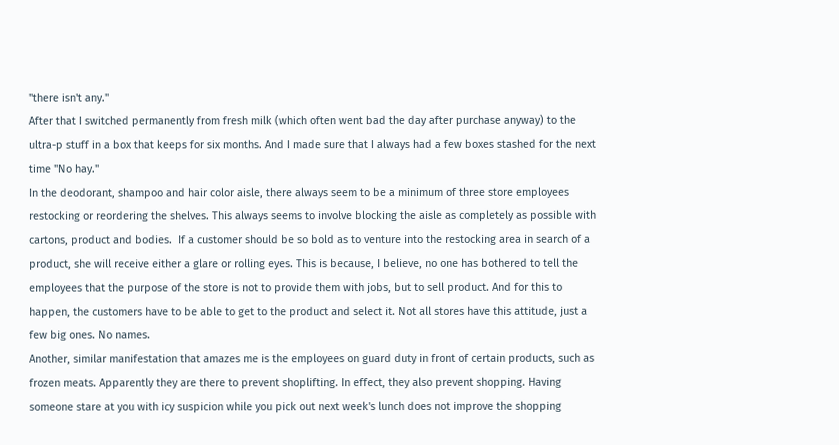"there isn't any."
After that I switched permanently from fresh milk (which often went bad the day after purchase anyway) to the ultra-p stuff in a box that keeps for six months. And I made sure that I always had a few boxes stashed for the next time "No hay."
In the deodorant, shampoo and hair color aisle, there always seem to be a minimum of three store employees restocking or reordering the shelves. This always seems to involve blocking the aisle as completely as possible with cartons, product and bodies.  If a customer should be so bold as to venture into the restocking area in search of a product, she will receive either a glare or rolling eyes. This is because, I believe, no one has bothered to tell the employees that the purpose of the store is not to provide them with jobs, but to sell product. And for this to happen, the customers have to be able to get to the product and select it. Not all stores have this attitude, just a few big ones. No names.
Another, similar manifestation that amazes me is the employees on guard duty in front of certain products, such as frozen meats. Apparently they are there to prevent shoplifting. In effect, they also prevent shopping. Having someone stare at you with icy suspicion while you pick out next week's lunch does not improve the shopping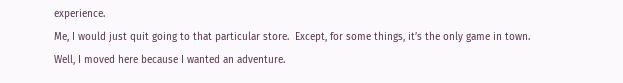experience.
Me, I would just quit going to that particular store.  Except, for some things, it’s the only game in town.
Well, I moved here because I wanted an adventure.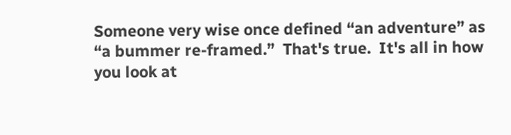Someone very wise once defined “an adventure” as “a bummer re-framed.”  That's true.  It's all in how you look at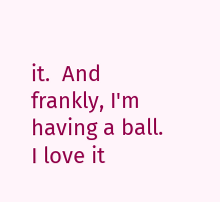it.  And frankly, I'm having a ball.  I love it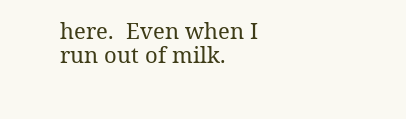here.  Even when I run out of milk.